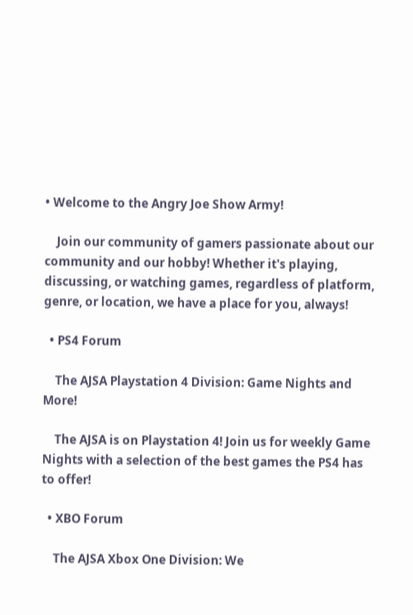• Welcome to the Angry Joe Show Army!

    Join our community of gamers passionate about our community and our hobby! Whether it's playing, discussing, or watching games, regardless of platform, genre, or location, we have a place for you, always!

  • PS4 Forum

    The AJSA Playstation 4 Division: Game Nights and More!

    The AJSA is on Playstation 4! Join us for weekly Game Nights with a selection of the best games the PS4 has to offer!

  • XBO Forum

    The AJSA Xbox One Division: We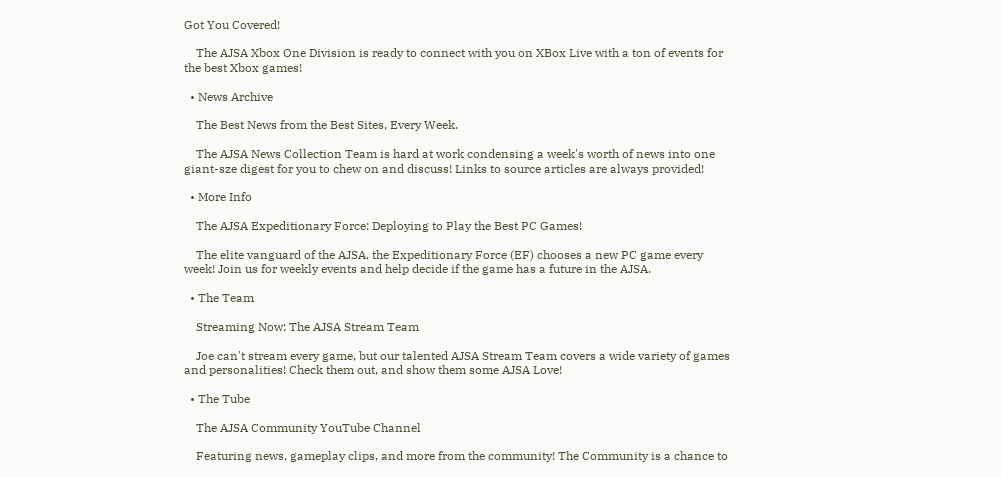Got You Covered!

    The AJSA Xbox One Division is ready to connect with you on XBox Live with a ton of events for the best Xbox games!

  • News Archive

    The Best News from the Best Sites, Every Week.

    The AJSA News Collection Team is hard at work condensing a week's worth of news into one giant-sze digest for you to chew on and discuss! Links to source articles are always provided!

  • More Info

    The AJSA Expeditionary Force: Deploying to Play the Best PC Games!

    The elite vanguard of the AJSA, the Expeditionary Force (EF) chooses a new PC game every week! Join us for weekly events and help decide if the game has a future in the AJSA.

  • The Team

    Streaming Now: The AJSA Stream Team

    Joe can't stream every game, but our talented AJSA Stream Team covers a wide variety of games and personalities! Check them out, and show them some AJSA Love!

  • The Tube

    The AJSA Community YouTube Channel

    Featuring news, gameplay clips, and more from the community! The Community is a chance to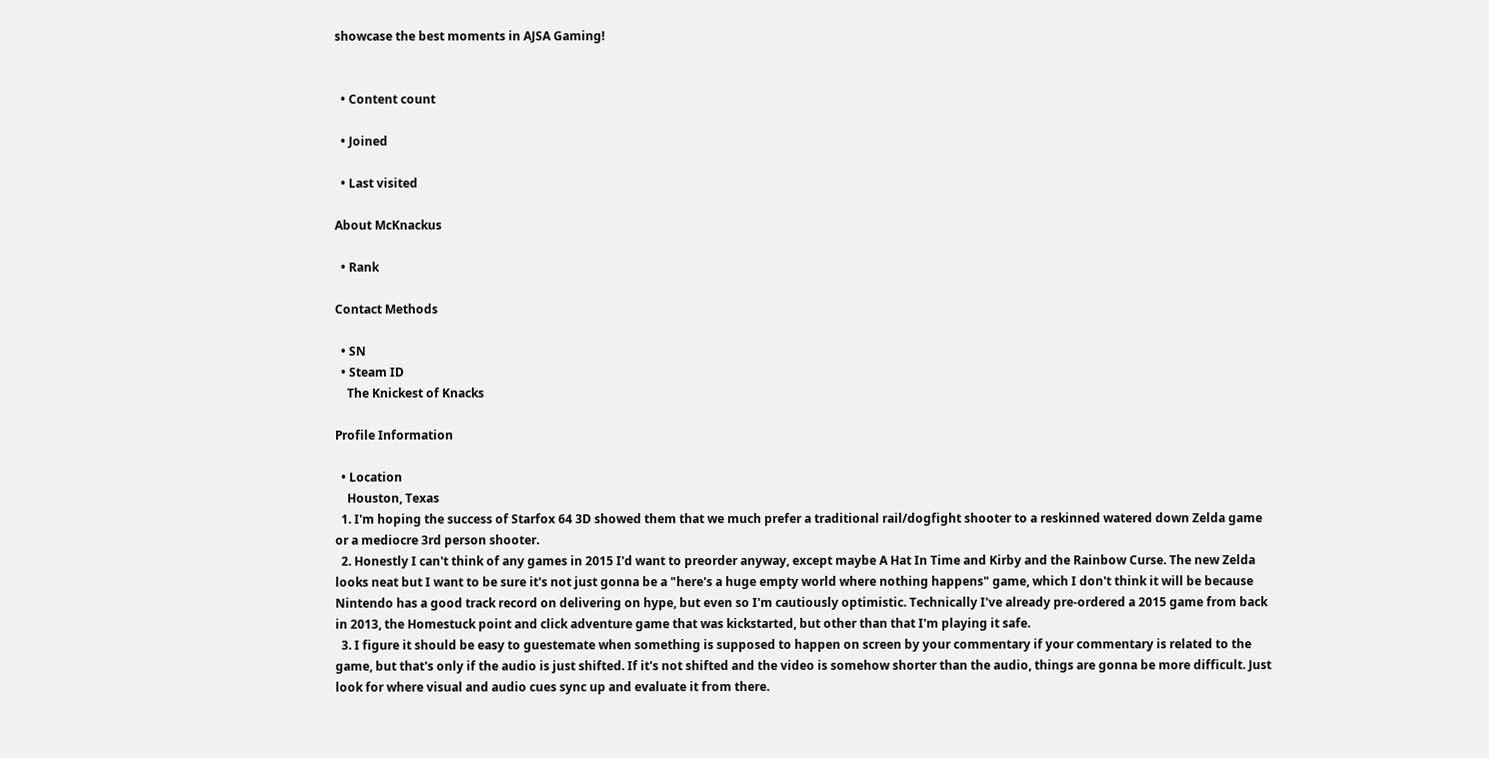showcase the best moments in AJSA Gaming!


  • Content count

  • Joined

  • Last visited

About McKnackus

  • Rank

Contact Methods

  • SN
  • Steam ID
    The Knickest of Knacks

Profile Information

  • Location
    Houston, Texas
  1. I'm hoping the success of Starfox 64 3D showed them that we much prefer a traditional rail/dogfight shooter to a reskinned watered down Zelda game or a mediocre 3rd person shooter.
  2. Honestly I can't think of any games in 2015 I'd want to preorder anyway, except maybe A Hat In Time and Kirby and the Rainbow Curse. The new Zelda looks neat but I want to be sure it's not just gonna be a "here's a huge empty world where nothing happens" game, which I don't think it will be because Nintendo has a good track record on delivering on hype, but even so I'm cautiously optimistic. Technically I've already pre-ordered a 2015 game from back in 2013, the Homestuck point and click adventure game that was kickstarted, but other than that I'm playing it safe.
  3. I figure it should be easy to guestemate when something is supposed to happen on screen by your commentary if your commentary is related to the game, but that's only if the audio is just shifted. If it's not shifted and the video is somehow shorter than the audio, things are gonna be more difficult. Just look for where visual and audio cues sync up and evaluate it from there.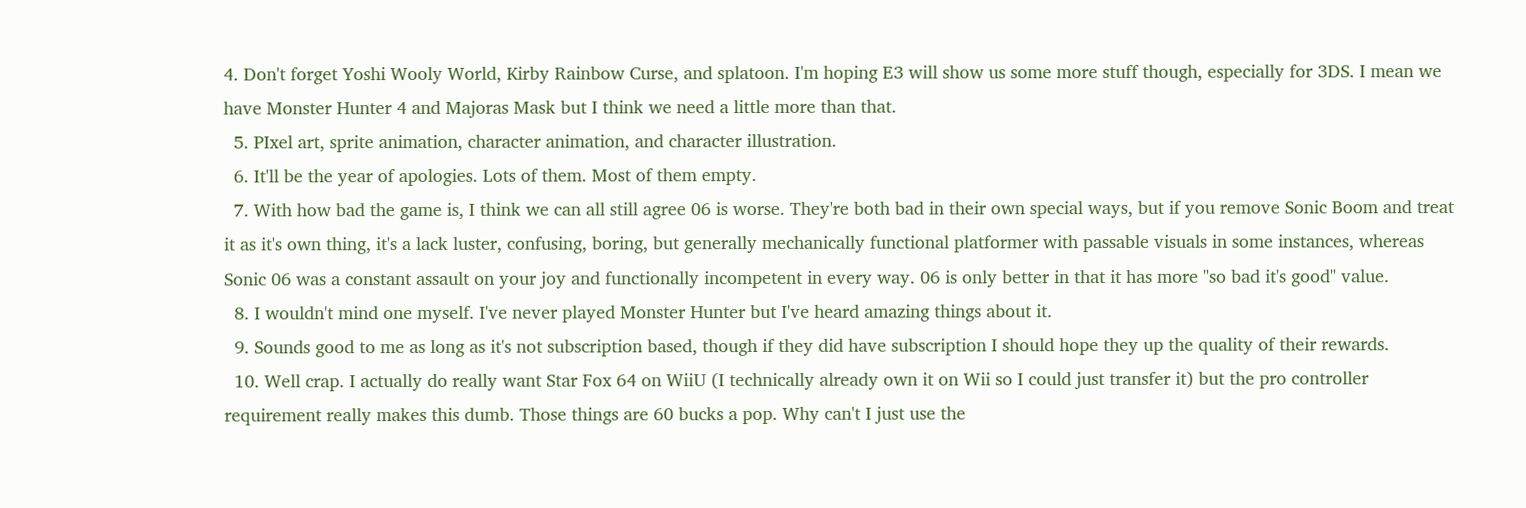4. Don't forget Yoshi Wooly World, Kirby Rainbow Curse, and splatoon. I'm hoping E3 will show us some more stuff though, especially for 3DS. I mean we have Monster Hunter 4 and Majoras Mask but I think we need a little more than that.
  5. PIxel art, sprite animation, character animation, and character illustration.
  6. It'll be the year of apologies. Lots of them. Most of them empty.
  7. With how bad the game is, I think we can all still agree 06 is worse. They're both bad in their own special ways, but if you remove Sonic Boom and treat it as it's own thing, it's a lack luster, confusing, boring, but generally mechanically functional platformer with passable visuals in some instances, whereas Sonic 06 was a constant assault on your joy and functionally incompetent in every way. 06 is only better in that it has more "so bad it's good" value.
  8. I wouldn't mind one myself. I've never played Monster Hunter but I've heard amazing things about it.
  9. Sounds good to me as long as it's not subscription based, though if they did have subscription I should hope they up the quality of their rewards.
  10. Well crap. I actually do really want Star Fox 64 on WiiU (I technically already own it on Wii so I could just transfer it) but the pro controller requirement really makes this dumb. Those things are 60 bucks a pop. Why can't I just use the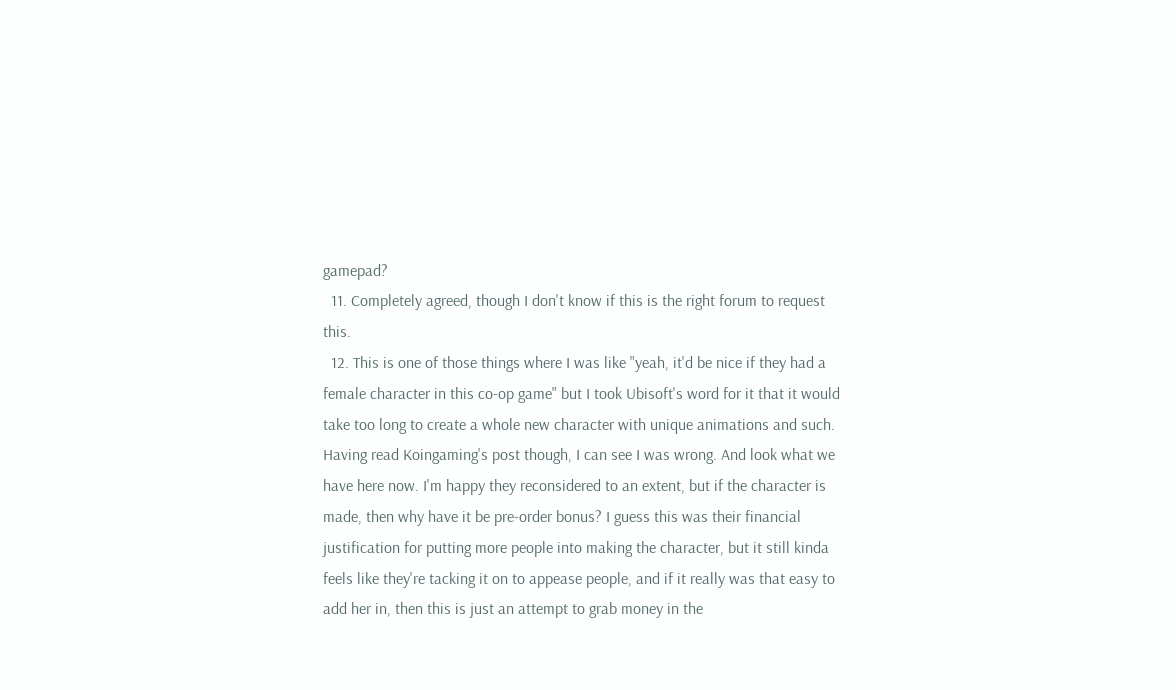gamepad?
  11. Completely agreed, though I don't know if this is the right forum to request this.
  12. This is one of those things where I was like "yeah, it'd be nice if they had a female character in this co-op game" but I took Ubisoft's word for it that it would take too long to create a whole new character with unique animations and such. Having read Koingaming's post though, I can see I was wrong. And look what we have here now. I'm happy they reconsidered to an extent, but if the character is made, then why have it be pre-order bonus? I guess this was their financial justification for putting more people into making the character, but it still kinda feels like they're tacking it on to appease people, and if it really was that easy to add her in, then this is just an attempt to grab money in the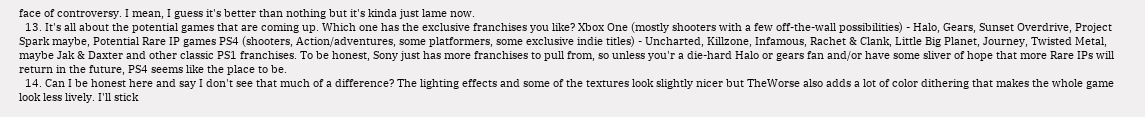face of controversy. I mean, I guess it's better than nothing but it's kinda just lame now.
  13. It's all about the potential games that are coming up. Which one has the exclusive franchises you like? Xbox One (mostly shooters with a few off-the-wall possibilities) - Halo, Gears, Sunset Overdrive, Project Spark maybe, Potential Rare IP games PS4 (shooters, Action/adventures, some platformers, some exclusive indie titles) - Uncharted, Killzone, Infamous, Rachet & Clank, Little Big Planet, Journey, Twisted Metal, maybe Jak & Daxter and other classic PS1 franchises. To be honest, Sony just has more franchises to pull from, so unless you'r a die-hard Halo or gears fan and/or have some sliver of hope that more Rare IPs will return in the future, PS4 seems like the place to be.
  14. Can I be honest here and say I don't see that much of a difference? The lighting effects and some of the textures look slightly nicer but TheWorse also adds a lot of color dithering that makes the whole game look less lively. I'll stick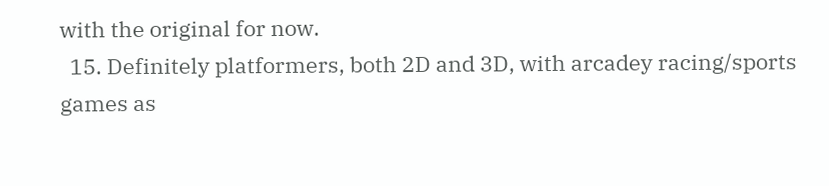with the original for now.
  15. Definitely platformers, both 2D and 3D, with arcadey racing/sports games as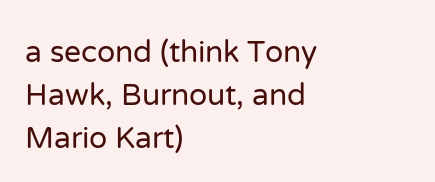a second (think Tony Hawk, Burnout, and Mario Kart)